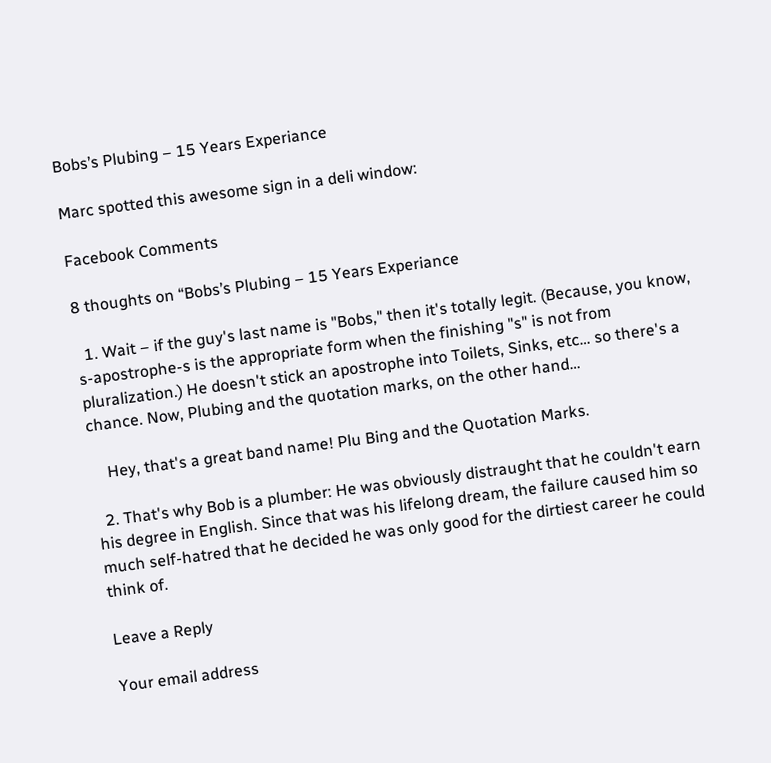Bobs’s Plubing – 15 Years Experiance

Marc spotted this awesome sign in a deli window:

Facebook Comments

8 thoughts on “Bobs’s Plubing – 15 Years Experiance

  1. Wait – if the guy's last name is "Bobs," then it's totally legit. (Because, you know, s-apostrophe-s is the appropriate form when the finishing "s" is not from pluralization.) He doesn't stick an apostrophe into Toilets, Sinks, etc… so there's a chance. Now, Plubing and the quotation marks, on the other hand…

    Hey, that's a great band name! Plu Bing and the Quotation Marks.

  2. That's why Bob is a plumber: He was obviously distraught that he couldn't earn his degree in English. Since that was his lifelong dream, the failure caused him so much self-hatred that he decided he was only good for the dirtiest career he could think of.

Leave a Reply

Your email address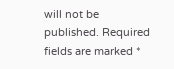will not be published. Required fields are marked *